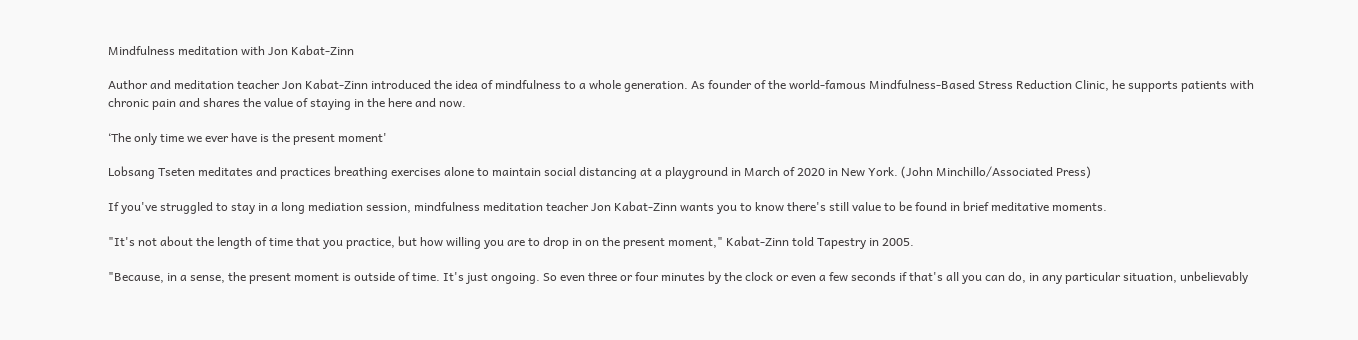Mindfulness meditation with Jon Kabat-Zinn

Author and meditation teacher Jon Kabat-Zinn introduced the idea of mindfulness to a whole generation. As founder of the world-famous Mindfulness-Based Stress Reduction Clinic, he supports patients with chronic pain and shares the value of staying in the here and now.

‘The only time we ever have is the present moment'

Lobsang Tseten meditates and practices breathing exercises alone to maintain social distancing at a playground in March of 2020 in New York. (John Minchillo/Associated Press)

If you've struggled to stay in a long mediation session, mindfulness meditation teacher Jon Kabat-Zinn wants you to know there's still value to be found in brief meditative moments.

"It's not about the length of time that you practice, but how willing you are to drop in on the present moment," Kabat-Zinn told Tapestry in 2005.

"Because, in a sense, the present moment is outside of time. It's just ongoing. So even three or four minutes by the clock or even a few seconds if that's all you can do, in any particular situation, unbelievably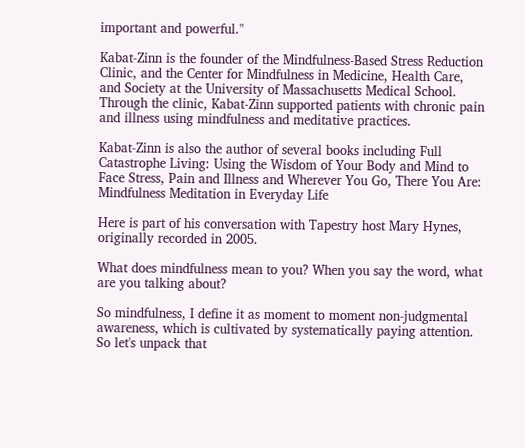important and powerful."

Kabat-Zinn is the founder of the Mindfulness-Based Stress Reduction Clinic, and the Center for Mindfulness in Medicine, Health Care, and Society at the University of Massachusetts Medical School. Through the clinic, Kabat-Zinn supported patients with chronic pain and illness using mindfulness and meditative practices.

Kabat-Zinn is also the author of several books including Full Catastrophe Living: Using the Wisdom of Your Body and Mind to Face Stress, Pain and Illness and Wherever You Go, There You Are: Mindfulness Meditation in Everyday Life

Here is part of his conversation with Tapestry host Mary Hynes, originally recorded in 2005.

What does mindfulness mean to you? When you say the word, what are you talking about?

So mindfulness, I define it as moment to moment non-judgmental awareness, which is cultivated by systematically paying attention. So let's unpack that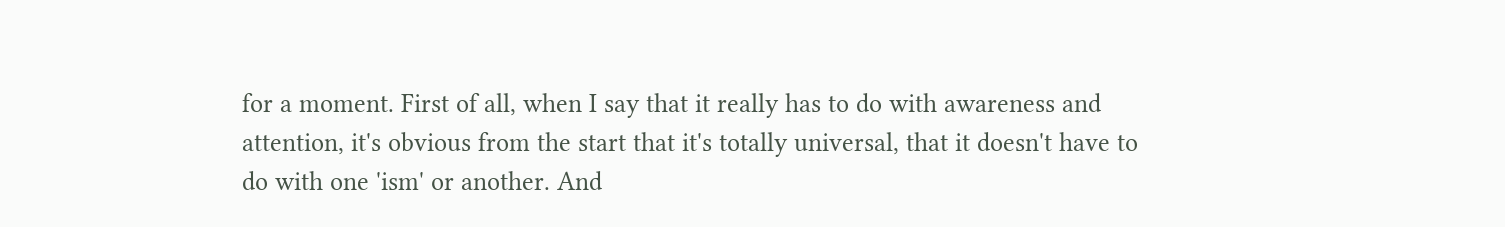for a moment. First of all, when I say that it really has to do with awareness and attention, it's obvious from the start that it's totally universal, that it doesn't have to do with one 'ism' or another. And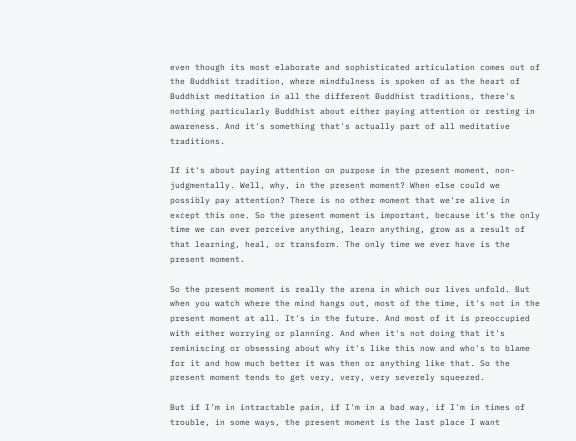even though its most elaborate and sophisticated articulation comes out of the Buddhist tradition, where mindfulness is spoken of as the heart of Buddhist meditation in all the different Buddhist traditions, there's nothing particularly Buddhist about either paying attention or resting in awareness. And it's something that's actually part of all meditative traditions.

If it's about paying attention on purpose in the present moment, non-judgmentally. Well, why, in the present moment? When else could we possibly pay attention? There is no other moment that we're alive in except this one. So the present moment is important, because it's the only time we can ever perceive anything, learn anything, grow as a result of that learning, heal, or transform. The only time we ever have is the present moment.

So the present moment is really the arena in which our lives unfold. But when you watch where the mind hangs out, most of the time, it's not in the present moment at all. It's in the future. And most of it is preoccupied with either worrying or planning. And when it's not doing that it's reminiscing or obsessing about why it's like this now and who's to blame for it and how much better it was then or anything like that. So the present moment tends to get very, very, very severely squeezed.

But if I'm in intractable pain, if I'm in a bad way, if I'm in times of trouble, in some ways, the present moment is the last place I want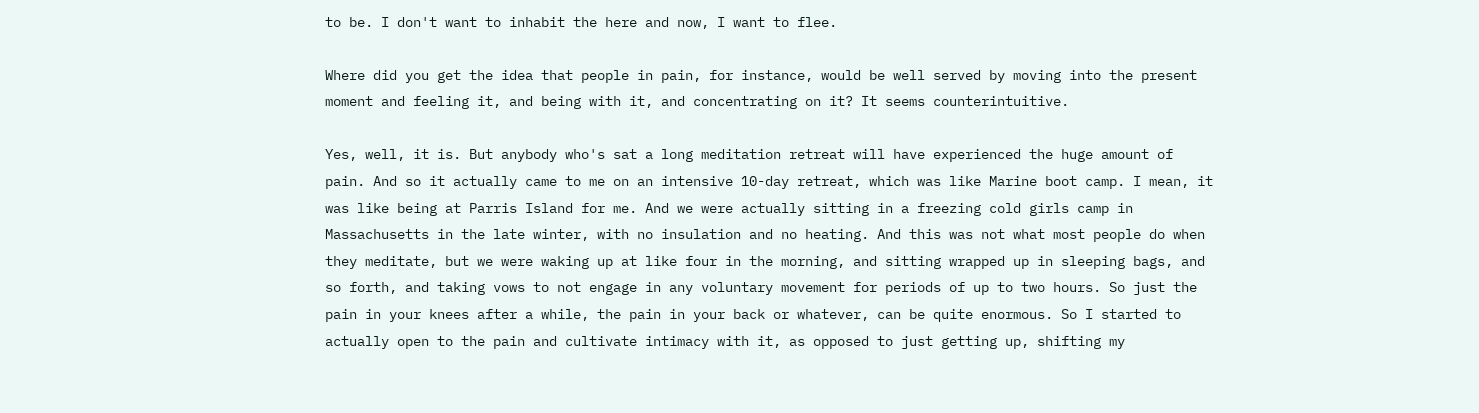to be. I don't want to inhabit the here and now, I want to flee.

Where did you get the idea that people in pain, for instance, would be well served by moving into the present moment and feeling it, and being with it, and concentrating on it? It seems counterintuitive.

Yes, well, it is. But anybody who's sat a long meditation retreat will have experienced the huge amount of pain. And so it actually came to me on an intensive 10-day retreat, which was like Marine boot camp. I mean, it was like being at Parris Island for me. And we were actually sitting in a freezing cold girls camp in Massachusetts in the late winter, with no insulation and no heating. And this was not what most people do when they meditate, but we were waking up at like four in the morning, and sitting wrapped up in sleeping bags, and so forth, and taking vows to not engage in any voluntary movement for periods of up to two hours. So just the pain in your knees after a while, the pain in your back or whatever, can be quite enormous. So I started to actually open to the pain and cultivate intimacy with it, as opposed to just getting up, shifting my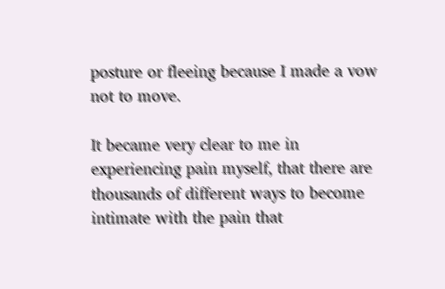posture or fleeing because I made a vow not to move.

It became very clear to me in experiencing pain myself, that there are thousands of different ways to become intimate with the pain that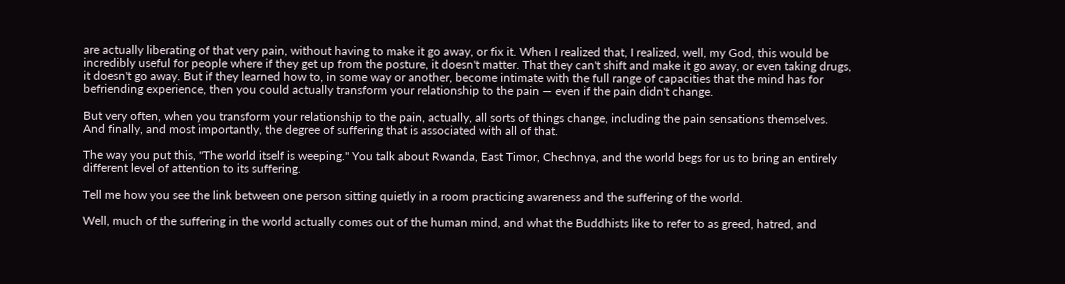are actually liberating of that very pain, without having to make it go away, or fix it. When I realized that, I realized, well, my God, this would be incredibly useful for people where if they get up from the posture, it doesn't matter. That they can't shift and make it go away, or even taking drugs, it doesn't go away. But if they learned how to, in some way or another, become intimate with the full range of capacities that the mind has for befriending experience, then you could actually transform your relationship to the pain — even if the pain didn't change.

But very often, when you transform your relationship to the pain, actually, all sorts of things change, including the pain sensations themselves. And finally, and most importantly, the degree of suffering that is associated with all of that.

The way you put this, "The world itself is weeping." You talk about Rwanda, East Timor, Chechnya, and the world begs for us to bring an entirely different level of attention to its suffering.

Tell me how you see the link between one person sitting quietly in a room practicing awareness and the suffering of the world.

Well, much of the suffering in the world actually comes out of the human mind, and what the Buddhists like to refer to as greed, hatred, and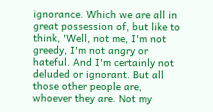ignorance. Which we are all in great possession of, but like to think, 'Well, not me, I'm not greedy, I'm not angry or hateful. And I'm certainly not deluded or ignorant. But all those other people are, whoever they are. Not my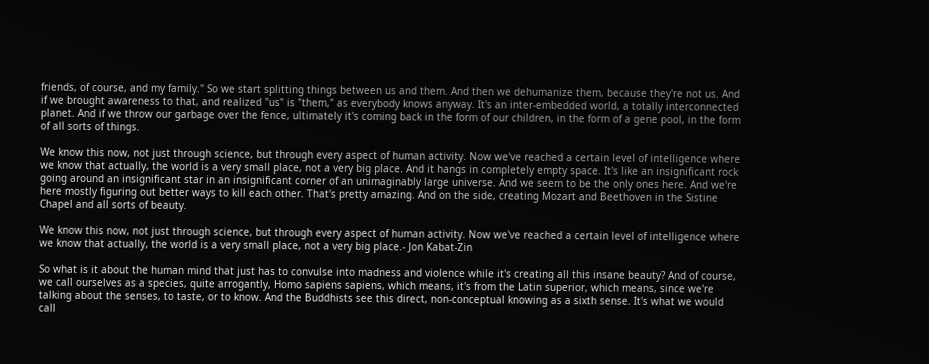friends, of course, and my family." So we start splitting things between us and them. And then we dehumanize them, because they're not us. And if we brought awareness to that, and realized "us" is "them," as everybody knows anyway. It's an inter-embedded world, a totally interconnected planet. And if we throw our garbage over the fence, ultimately it's coming back in the form of our children, in the form of a gene pool, in the form of all sorts of things.

We know this now, not just through science, but through every aspect of human activity. Now we've reached a certain level of intelligence where we know that actually, the world is a very small place, not a very big place. And it hangs in completely empty space. It's like an insignificant rock going around an insignificant star in an insignificant corner of an unimaginably large universe. And we seem to be the only ones here. And we're here mostly figuring out better ways to kill each other. That's pretty amazing. And on the side, creating Mozart and Beethoven in the Sistine Chapel and all sorts of beauty.

We know this now, not just through science, but through every aspect of human activity. Now we've reached a certain level of intelligence where we know that actually, the world is a very small place, not a very big place.- Jon Kabat-Zin

So what is it about the human mind that just has to convulse into madness and violence while it's creating all this insane beauty? And of course, we call ourselves as a species, quite arrogantly, Homo sapiens sapiens, which means, it's from the Latin superior, which means, since we're talking about the senses, to taste, or to know. And the Buddhists see this direct, non-conceptual knowing as a sixth sense. It's what we would call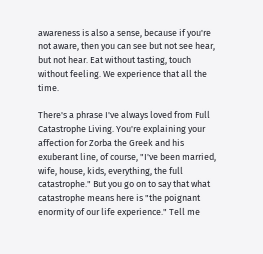awareness is also a sense, because if you're not aware, then you can see but not see hear, but not hear. Eat without tasting, touch without feeling. We experience that all the time.

There's a phrase I've always loved from Full Catastrophe Living. You're explaining your affection for Zorba the Greek and his exuberant line, of course, "I've been married, wife, house, kids, everything, the full catastrophe." But you go on to say that what catastrophe means here is "the poignant enormity of our life experience." Tell me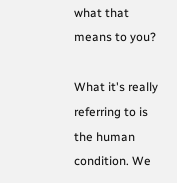what that means to you?

What it's really referring to is the human condition. We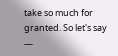take so much for granted. So let's say —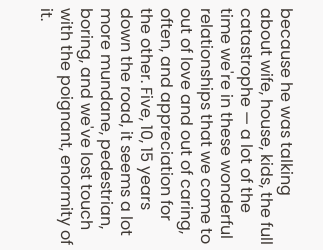because he was talking about wife, house, kids, the full catastrophe — a lot of the time we're in these wonderful relationships that we come to out of love and out of caring, often, and appreciation for the other. Five, 10, 15 years down the road, it seems a lot more mundane, pedestrian, boring, and we've lost touch with the poignant, enormity of it.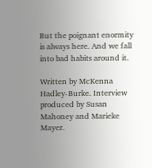But the poignant enormity is always here. And we fall into bad habits around it.

Written by McKenna Hadley-Burke. Interview produced by Susan Mahoney and Marieke Mayer.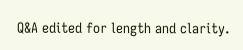Q&A edited for length and clarity.